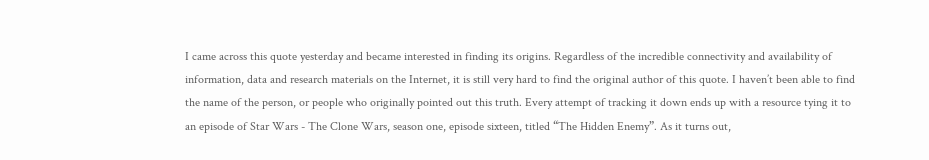I came across this quote yesterday and became interested in finding its origins. Regardless of the incredible connectivity and availability of information, data and research materials on the Internet, it is still very hard to find the original author of this quote. I haven’t been able to find the name of the person, or people who originally pointed out this truth. Every attempt of tracking it down ends up with a resource tying it to an episode of Star Wars - The Clone Wars, season one, episode sixteen, titled “The Hidden Enemy”. As it turns out,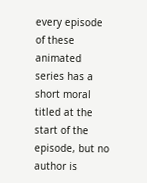every episode of these animated series has a short moral titled at the start of the episode, but no author is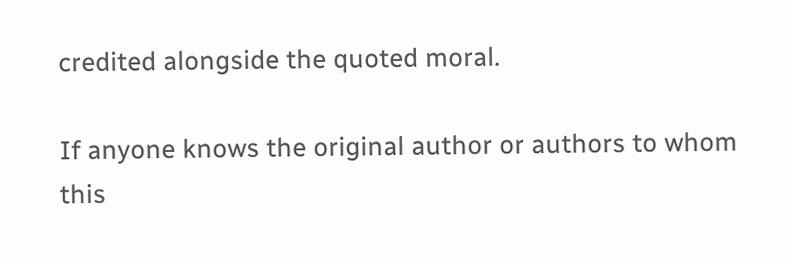credited alongside the quoted moral.

If anyone knows the original author or authors to whom this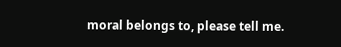moral belongs to, please tell me.